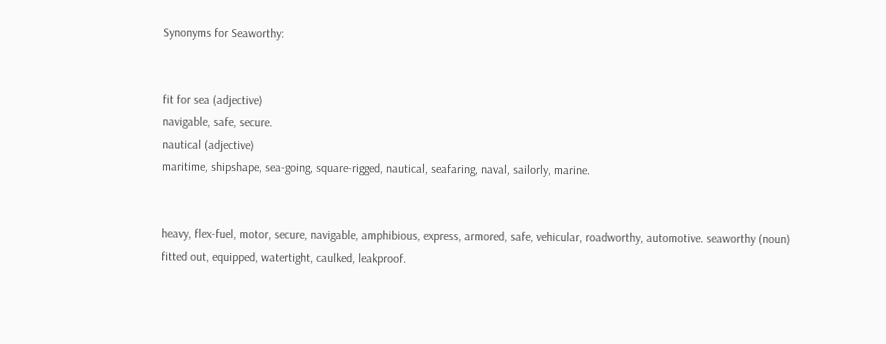Synonyms for Seaworthy:


fit for sea (adjective)
navigable, safe, secure.
nautical (adjective)
maritime, shipshape, sea-going, square-rigged, nautical, seafaring, naval, sailorly, marine.


heavy, flex-fuel, motor, secure, navigable, amphibious, express, armored, safe, vehicular, roadworthy, automotive. seaworthy (noun)
fitted out, equipped, watertight, caulked, leakproof.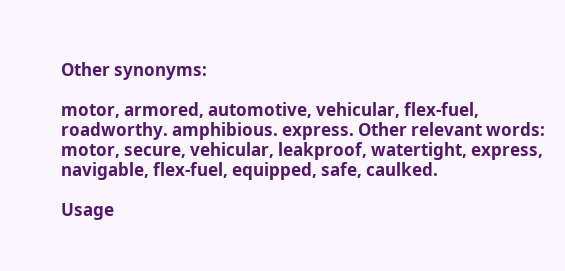Other synonyms:

motor, armored, automotive, vehicular, flex-fuel, roadworthy. amphibious. express. Other relevant words:
motor, secure, vehicular, leakproof, watertight, express, navigable, flex-fuel, equipped, safe, caulked.

Usage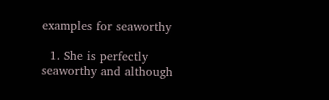examples for seaworthy

  1. She is perfectly seaworthy and although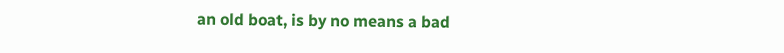an old boat, is by no means a bad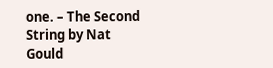one. – The Second String by Nat Gould